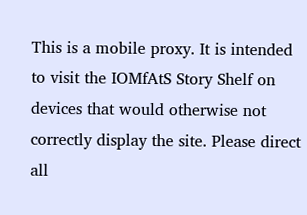This is a mobile proxy. It is intended to visit the IOMfAtS Story Shelf on devices that would otherwise not correctly display the site. Please direct all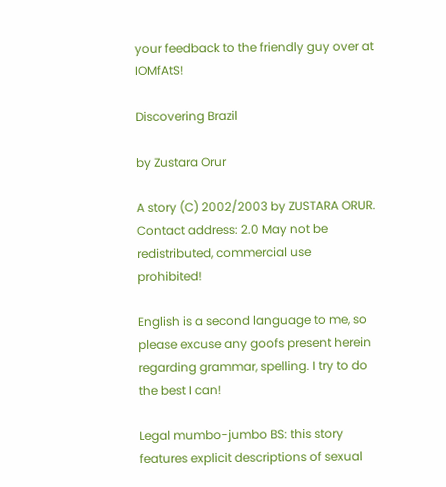your feedback to the friendly guy over at IOMfAtS!

Discovering Brazil

by Zustara Orur

A story (C) 2002/2003 by ZUSTARA ORUR. Contact address: 2.0 May not be redistributed, commercial use prohibited!

English is a second language to me, so please excuse any goofs present herein regarding grammar, spelling. I try to do the best I can!

Legal mumbo-jumbo BS: this story features explicit descriptions of sexual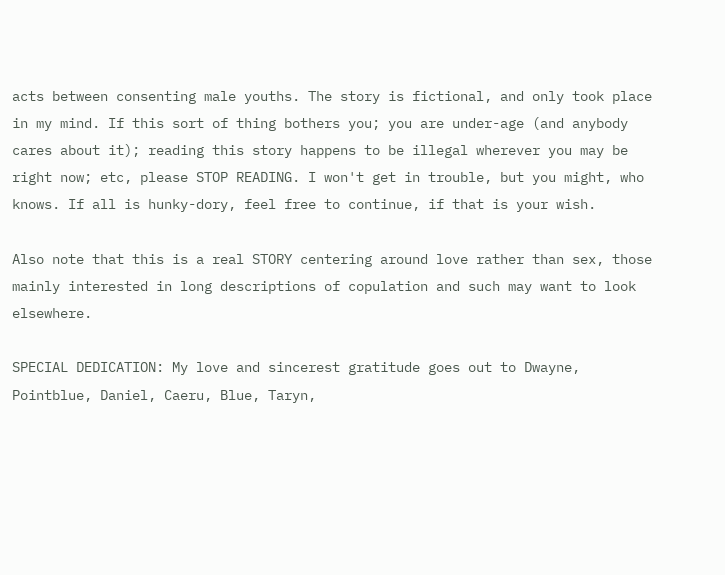acts between consenting male youths. The story is fictional, and only took place in my mind. If this sort of thing bothers you; you are under-age (and anybody cares about it); reading this story happens to be illegal wherever you may be right now; etc, please STOP READING. I won't get in trouble, but you might, who knows. If all is hunky-dory, feel free to continue, if that is your wish.

Also note that this is a real STORY centering around love rather than sex, those mainly interested in long descriptions of copulation and such may want to look elsewhere.

SPECIAL DEDICATION: My love and sincerest gratitude goes out to Dwayne, Pointblue, Daniel, Caeru, Blue, Taryn,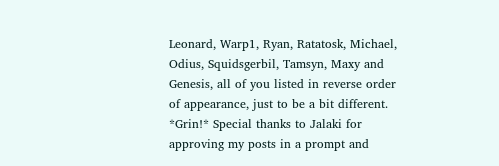Leonard, Warp1, Ryan, Ratatosk, Michael, Odius, Squidsgerbil, Tamsyn, Maxy and Genesis, all of you listed in reverse order of appearance, just to be a bit different. *Grin!* Special thanks to Jalaki for approving my posts in a prompt and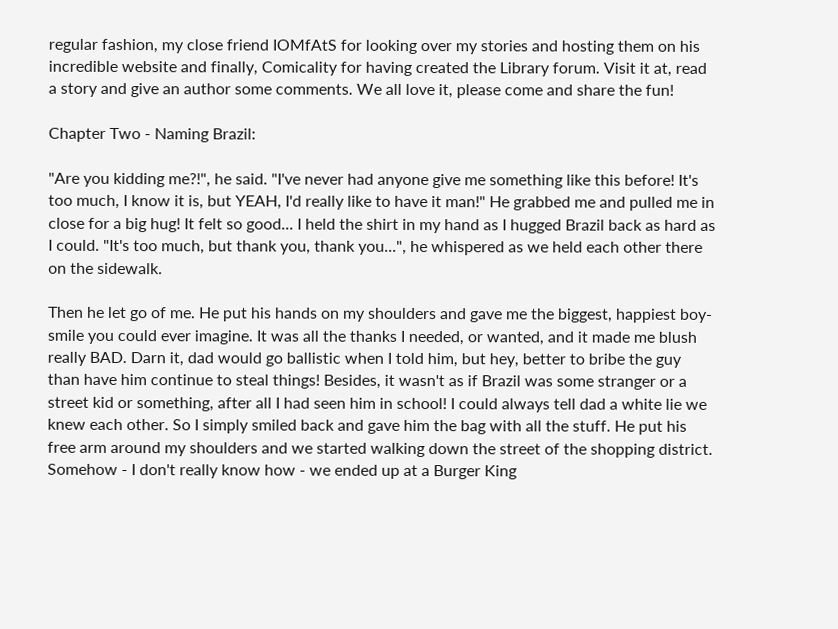regular fashion, my close friend IOMfAtS for looking over my stories and hosting them on his incredible website and finally, Comicality for having created the Library forum. Visit it at, read a story and give an author some comments. We all love it, please come and share the fun!

Chapter Two - Naming Brazil:

"Are you kidding me?!", he said. "I've never had anyone give me something like this before! It's too much, I know it is, but YEAH, I'd really like to have it man!" He grabbed me and pulled me in close for a big hug! It felt so good... I held the shirt in my hand as I hugged Brazil back as hard as I could. "It's too much, but thank you, thank you...", he whispered as we held each other there on the sidewalk.

Then he let go of me. He put his hands on my shoulders and gave me the biggest, happiest boy-smile you could ever imagine. It was all the thanks I needed, or wanted, and it made me blush really BAD. Darn it, dad would go ballistic when I told him, but hey, better to bribe the guy than have him continue to steal things! Besides, it wasn't as if Brazil was some stranger or a street kid or something, after all I had seen him in school! I could always tell dad a white lie we knew each other. So I simply smiled back and gave him the bag with all the stuff. He put his free arm around my shoulders and we started walking down the street of the shopping district. Somehow - I don't really know how - we ended up at a Burger King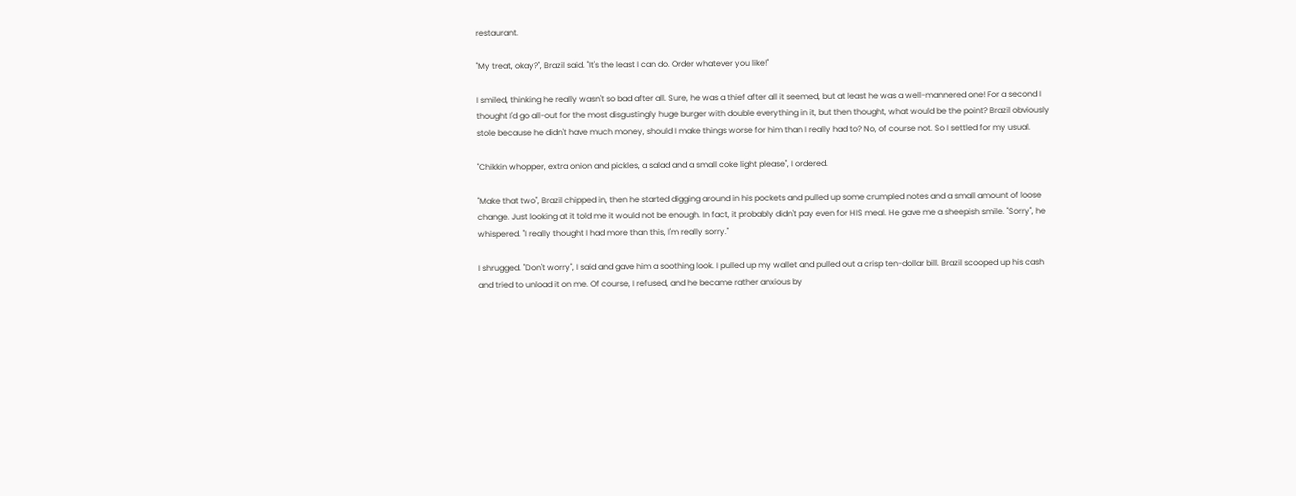restaurant.

"My treat, okay?", Brazil said. "It's the least I can do. Order whatever you like!"

I smiled, thinking he really wasn't so bad after all. Sure, he was a thief after all it seemed, but at least he was a well-mannered one! For a second I thought I'd go all-out for the most disgustingly huge burger with double everything in it, but then thought, what would be the point? Brazil obviously stole because he didn't have much money, should I make things worse for him than I really had to? No, of course not. So I settled for my usual.

"Chikkin whopper, extra onion and pickles, a salad and a small coke light please", I ordered.

"Make that two", Brazil chipped in, then he started digging around in his pockets and pulled up some crumpled notes and a small amount of loose change. Just looking at it told me it would not be enough. In fact, it probably didn't pay even for HIS meal. He gave me a sheepish smile. "Sorry", he whispered. "I really thought I had more than this, I'm really sorry."

I shrugged. "Don't worry", I said and gave him a soothing look. I pulled up my wallet and pulled out a crisp ten-dollar bill. Brazil scooped up his cash and tried to unload it on me. Of course, I refused, and he became rather anxious by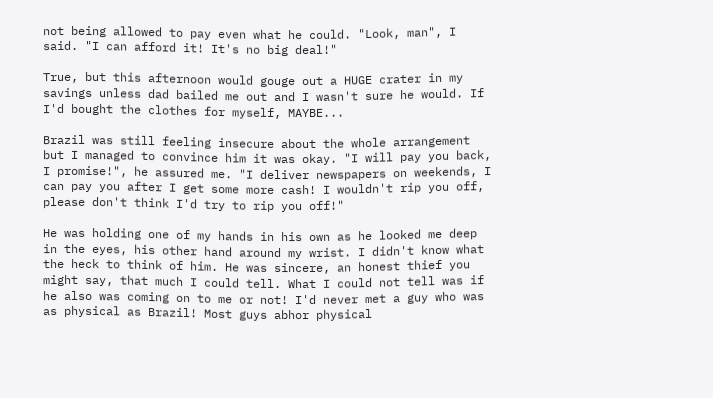not being allowed to pay even what he could. "Look, man", I said. "I can afford it! It's no big deal!"

True, but this afternoon would gouge out a HUGE crater in my savings unless dad bailed me out and I wasn't sure he would. If I'd bought the clothes for myself, MAYBE...

Brazil was still feeling insecure about the whole arrangement but I managed to convince him it was okay. "I will pay you back, I promise!", he assured me. "I deliver newspapers on weekends, I can pay you after I get some more cash! I wouldn't rip you off, please don't think I'd try to rip you off!"

He was holding one of my hands in his own as he looked me deep in the eyes, his other hand around my wrist. I didn't know what the heck to think of him. He was sincere, an honest thief you might say, that much I could tell. What I could not tell was if he also was coming on to me or not! I'd never met a guy who was as physical as Brazil! Most guys abhor physical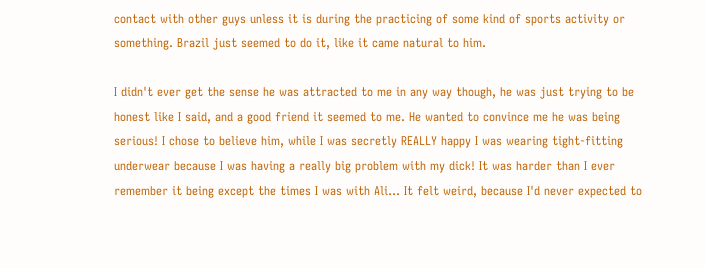contact with other guys unless it is during the practicing of some kind of sports activity or something. Brazil just seemed to do it, like it came natural to him.

I didn't ever get the sense he was attracted to me in any way though, he was just trying to be honest like I said, and a good friend it seemed to me. He wanted to convince me he was being serious! I chose to believe him, while I was secretly REALLY happy I was wearing tight-fitting underwear because I was having a really big problem with my dick! It was harder than I ever remember it being except the times I was with Ali... It felt weird, because I'd never expected to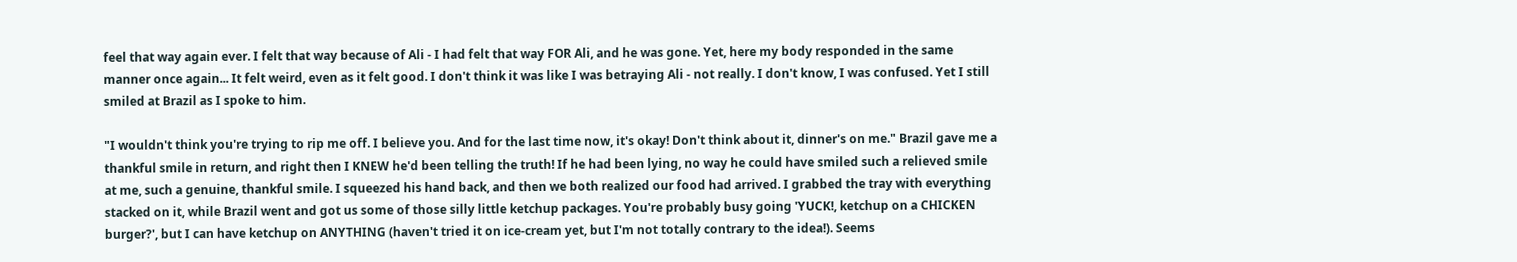feel that way again ever. I felt that way because of Ali - I had felt that way FOR Ali, and he was gone. Yet, here my body responded in the same manner once again... It felt weird, even as it felt good. I don't think it was like I was betraying Ali - not really. I don't know, I was confused. Yet I still smiled at Brazil as I spoke to him.

"I wouldn't think you're trying to rip me off. I believe you. And for the last time now, it's okay! Don't think about it, dinner's on me." Brazil gave me a thankful smile in return, and right then I KNEW he'd been telling the truth! If he had been lying, no way he could have smiled such a relieved smile at me, such a genuine, thankful smile. I squeezed his hand back, and then we both realized our food had arrived. I grabbed the tray with everything stacked on it, while Brazil went and got us some of those silly little ketchup packages. You're probably busy going 'YUCK!, ketchup on a CHICKEN burger?', but I can have ketchup on ANYTHING (haven't tried it on ice-cream yet, but I'm not totally contrary to the idea!). Seems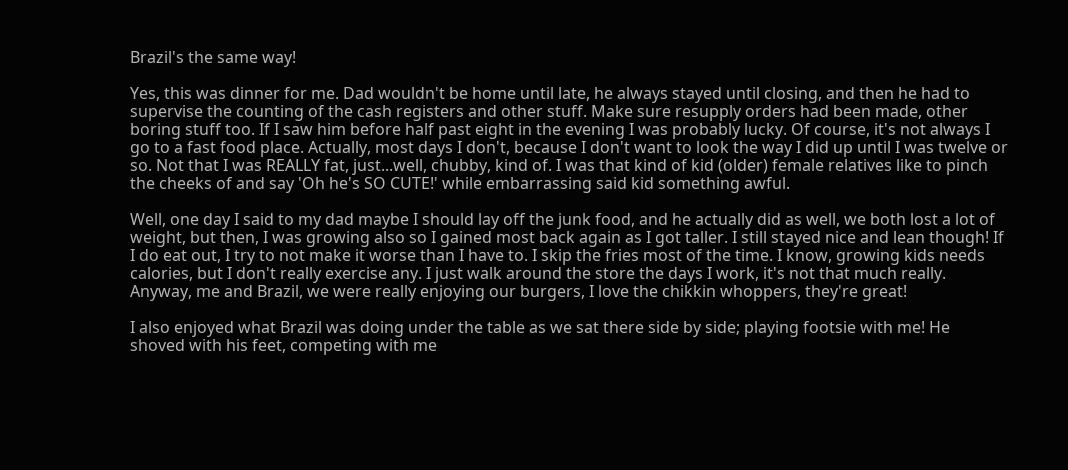Brazil's the same way!

Yes, this was dinner for me. Dad wouldn't be home until late, he always stayed until closing, and then he had to supervise the counting of the cash registers and other stuff. Make sure resupply orders had been made, other boring stuff too. If I saw him before half past eight in the evening I was probably lucky. Of course, it's not always I go to a fast food place. Actually, most days I don't, because I don't want to look the way I did up until I was twelve or so. Not that I was REALLY fat, just...well, chubby, kind of. I was that kind of kid (older) female relatives like to pinch the cheeks of and say 'Oh he's SO CUTE!' while embarrassing said kid something awful.

Well, one day I said to my dad maybe I should lay off the junk food, and he actually did as well, we both lost a lot of weight, but then, I was growing also so I gained most back again as I got taller. I still stayed nice and lean though! If I do eat out, I try to not make it worse than I have to. I skip the fries most of the time. I know, growing kids needs calories, but I don't really exercise any. I just walk around the store the days I work, it's not that much really. Anyway, me and Brazil, we were really enjoying our burgers, I love the chikkin whoppers, they're great!

I also enjoyed what Brazil was doing under the table as we sat there side by side; playing footsie with me! He shoved with his feet, competing with me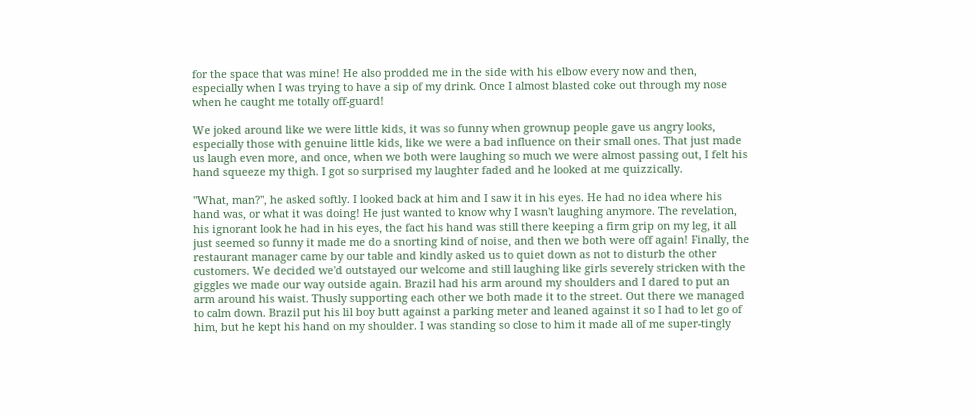for the space that was mine! He also prodded me in the side with his elbow every now and then, especially when I was trying to have a sip of my drink. Once I almost blasted coke out through my nose when he caught me totally off-guard!

We joked around like we were little kids, it was so funny when grownup people gave us angry looks, especially those with genuine little kids, like we were a bad influence on their small ones. That just made us laugh even more, and once, when we both were laughing so much we were almost passing out, I felt his hand squeeze my thigh. I got so surprised my laughter faded and he looked at me quizzically.

"What, man?", he asked softly. I looked back at him and I saw it in his eyes. He had no idea where his hand was, or what it was doing! He just wanted to know why I wasn't laughing anymore. The revelation, his ignorant look he had in his eyes, the fact his hand was still there keeping a firm grip on my leg, it all just seemed so funny it made me do a snorting kind of noise, and then we both were off again! Finally, the restaurant manager came by our table and kindly asked us to quiet down as not to disturb the other customers. We decided we'd outstayed our welcome and still laughing like girls severely stricken with the giggles we made our way outside again. Brazil had his arm around my shoulders and I dared to put an arm around his waist. Thusly supporting each other we both made it to the street. Out there we managed to calm down. Brazil put his lil boy butt against a parking meter and leaned against it so I had to let go of him, but he kept his hand on my shoulder. I was standing so close to him it made all of me super-tingly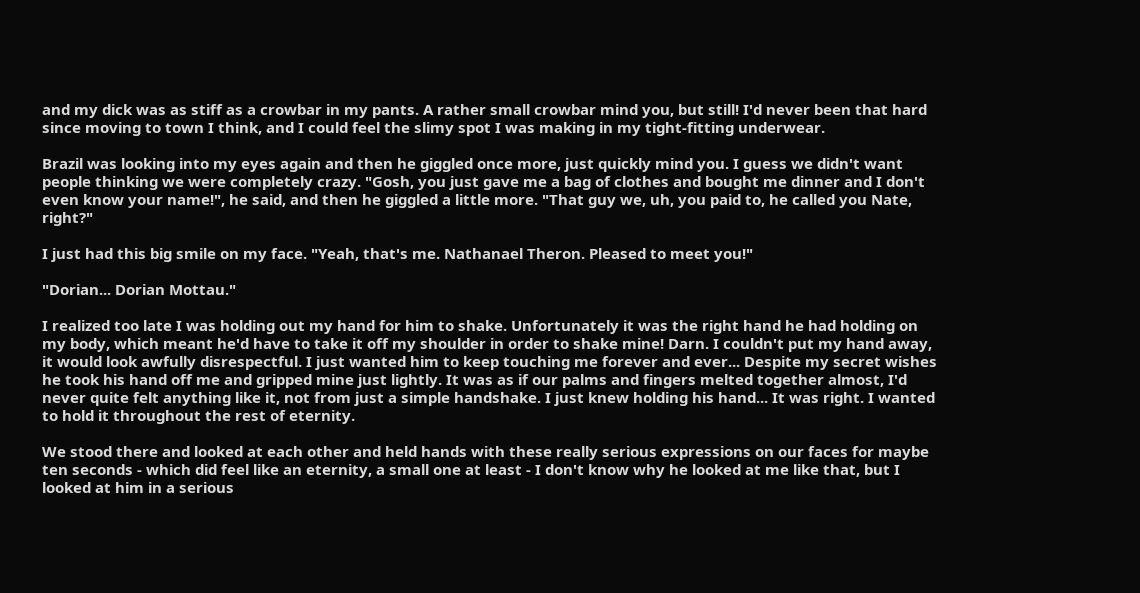and my dick was as stiff as a crowbar in my pants. A rather small crowbar mind you, but still! I'd never been that hard since moving to town I think, and I could feel the slimy spot I was making in my tight-fitting underwear.

Brazil was looking into my eyes again and then he giggled once more, just quickly mind you. I guess we didn't want people thinking we were completely crazy. "Gosh, you just gave me a bag of clothes and bought me dinner and I don't even know your name!", he said, and then he giggled a little more. "That guy we, uh, you paid to, he called you Nate, right?"

I just had this big smile on my face. "Yeah, that's me. Nathanael Theron. Pleased to meet you!"

"Dorian... Dorian Mottau."

I realized too late I was holding out my hand for him to shake. Unfortunately it was the right hand he had holding on my body, which meant he'd have to take it off my shoulder in order to shake mine! Darn. I couldn't put my hand away, it would look awfully disrespectful. I just wanted him to keep touching me forever and ever... Despite my secret wishes he took his hand off me and gripped mine just lightly. It was as if our palms and fingers melted together almost, I'd never quite felt anything like it, not from just a simple handshake. I just knew holding his hand... It was right. I wanted to hold it throughout the rest of eternity.

We stood there and looked at each other and held hands with these really serious expressions on our faces for maybe ten seconds - which did feel like an eternity, a small one at least - I don't know why he looked at me like that, but I looked at him in a serious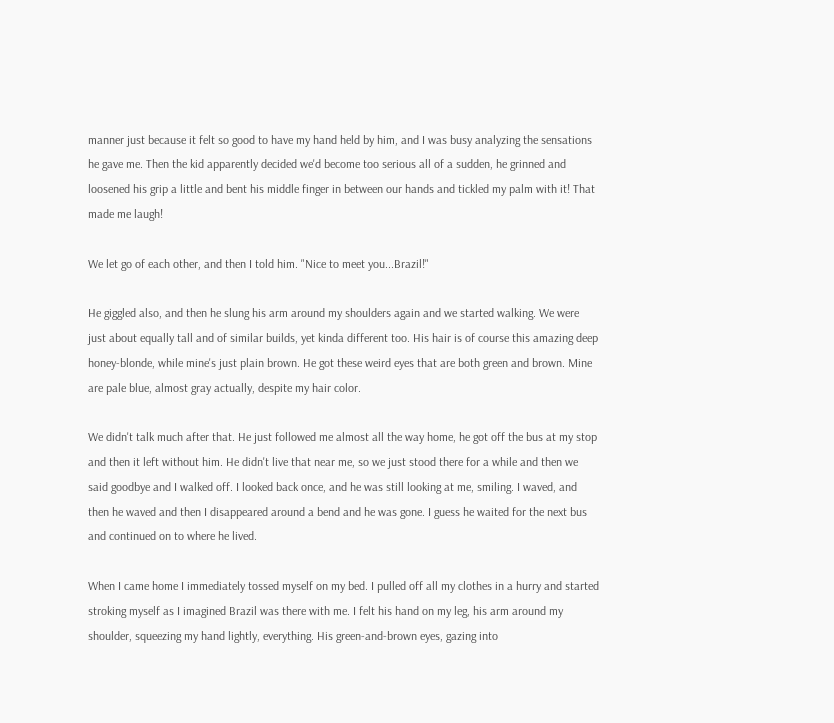manner just because it felt so good to have my hand held by him, and I was busy analyzing the sensations he gave me. Then the kid apparently decided we'd become too serious all of a sudden, he grinned and loosened his grip a little and bent his middle finger in between our hands and tickled my palm with it! That made me laugh!

We let go of each other, and then I told him. "Nice to meet you...Brazil!"

He giggled also, and then he slung his arm around my shoulders again and we started walking. We were just about equally tall and of similar builds, yet kinda different too. His hair is of course this amazing deep honey-blonde, while mine's just plain brown. He got these weird eyes that are both green and brown. Mine are pale blue, almost gray actually, despite my hair color.

We didn't talk much after that. He just followed me almost all the way home, he got off the bus at my stop and then it left without him. He didn't live that near me, so we just stood there for a while and then we said goodbye and I walked off. I looked back once, and he was still looking at me, smiling. I waved, and then he waved and then I disappeared around a bend and he was gone. I guess he waited for the next bus and continued on to where he lived.

When I came home I immediately tossed myself on my bed. I pulled off all my clothes in a hurry and started stroking myself as I imagined Brazil was there with me. I felt his hand on my leg, his arm around my shoulder, squeezing my hand lightly, everything. His green-and-brown eyes, gazing into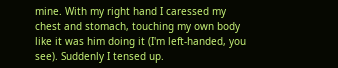mine. With my right hand I caressed my chest and stomach, touching my own body like it was him doing it (I'm left-handed, you see). Suddenly I tensed up.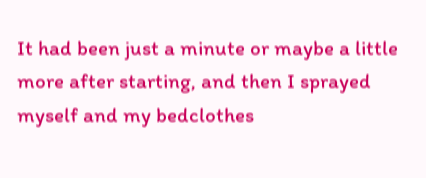It had been just a minute or maybe a little more after starting, and then I sprayed myself and my bedclothes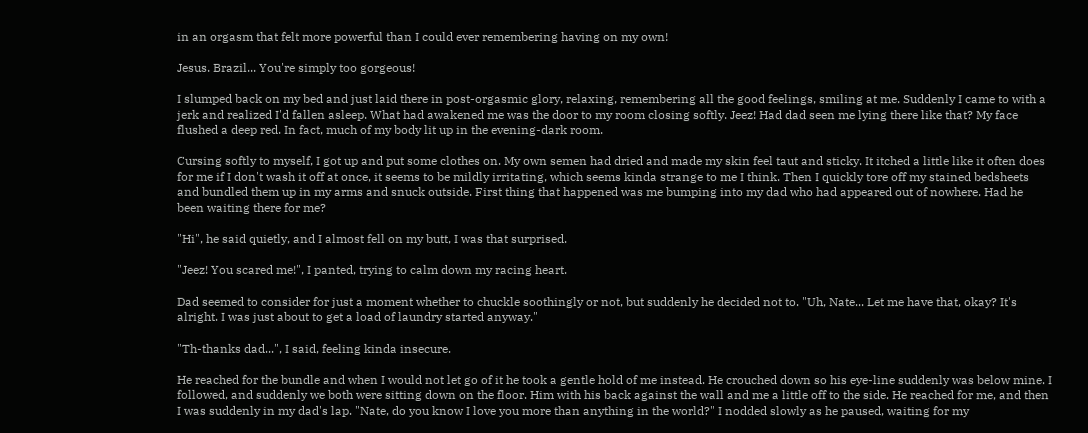in an orgasm that felt more powerful than I could ever remembering having on my own!

Jesus. Brazil... You're simply too gorgeous!

I slumped back on my bed and just laid there in post-orgasmic glory, relaxing, remembering all the good feelings, smiling at me. Suddenly I came to with a jerk and realized I'd fallen asleep. What had awakened me was the door to my room closing softly. Jeez! Had dad seen me lying there like that? My face flushed a deep red. In fact, much of my body lit up in the evening-dark room.

Cursing softly to myself, I got up and put some clothes on. My own semen had dried and made my skin feel taut and sticky. It itched a little like it often does for me if I don't wash it off at once, it seems to be mildly irritating, which seems kinda strange to me I think. Then I quickly tore off my stained bedsheets and bundled them up in my arms and snuck outside. First thing that happened was me bumping into my dad who had appeared out of nowhere. Had he been waiting there for me?

"Hi", he said quietly, and I almost fell on my butt, I was that surprised.

"Jeez! You scared me!", I panted, trying to calm down my racing heart.

Dad seemed to consider for just a moment whether to chuckle soothingly or not, but suddenly he decided not to. "Uh, Nate... Let me have that, okay? It's alright. I was just about to get a load of laundry started anyway."

"Th-thanks dad...", I said, feeling kinda insecure.

He reached for the bundle and when I would not let go of it he took a gentle hold of me instead. He crouched down so his eye-line suddenly was below mine. I followed, and suddenly we both were sitting down on the floor. Him with his back against the wall and me a little off to the side. He reached for me, and then I was suddenly in my dad's lap. "Nate, do you know I love you more than anything in the world?" I nodded slowly as he paused, waiting for my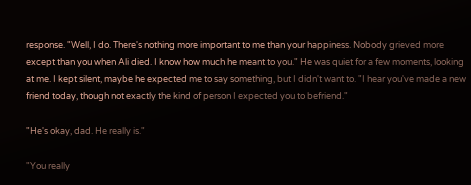response. "Well, I do. There's nothing more important to me than your happiness. Nobody grieved more except than you when Ali died. I know how much he meant to you." He was quiet for a few moments, looking at me. I kept silent, maybe he expected me to say something, but I didn't want to. "I hear you've made a new friend today, though not exactly the kind of person I expected you to befriend."

"He's okay, dad. He really is."

"You really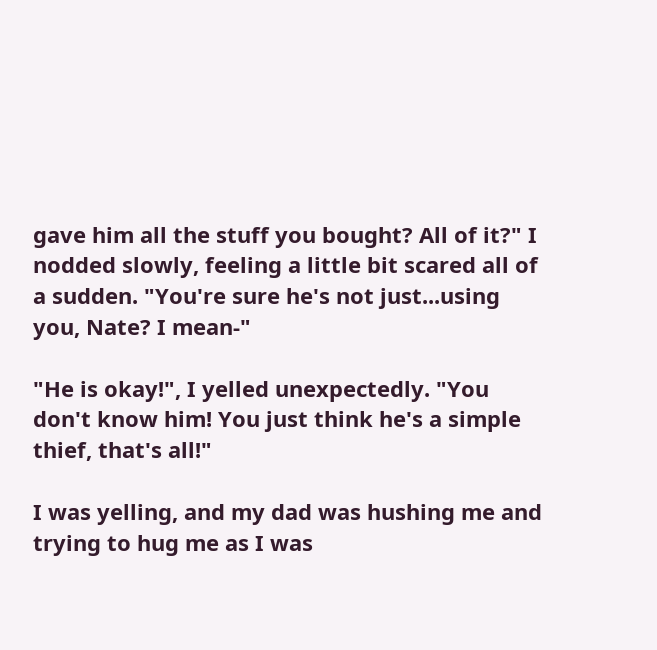gave him all the stuff you bought? All of it?" I nodded slowly, feeling a little bit scared all of a sudden. "You're sure he's not just...using you, Nate? I mean-"

"He is okay!", I yelled unexpectedly. "You don't know him! You just think he's a simple thief, that's all!"

I was yelling, and my dad was hushing me and trying to hug me as I was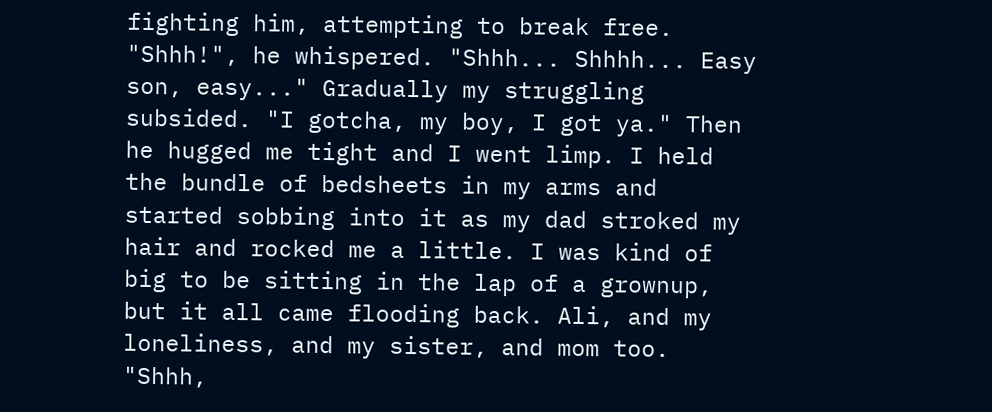fighting him, attempting to break free. "Shhh!", he whispered. "Shhh... Shhhh... Easy son, easy..." Gradually my struggling subsided. "I gotcha, my boy, I got ya." Then he hugged me tight and I went limp. I held the bundle of bedsheets in my arms and started sobbing into it as my dad stroked my hair and rocked me a little. I was kind of big to be sitting in the lap of a grownup, but it all came flooding back. Ali, and my loneliness, and my sister, and mom too. "Shhh,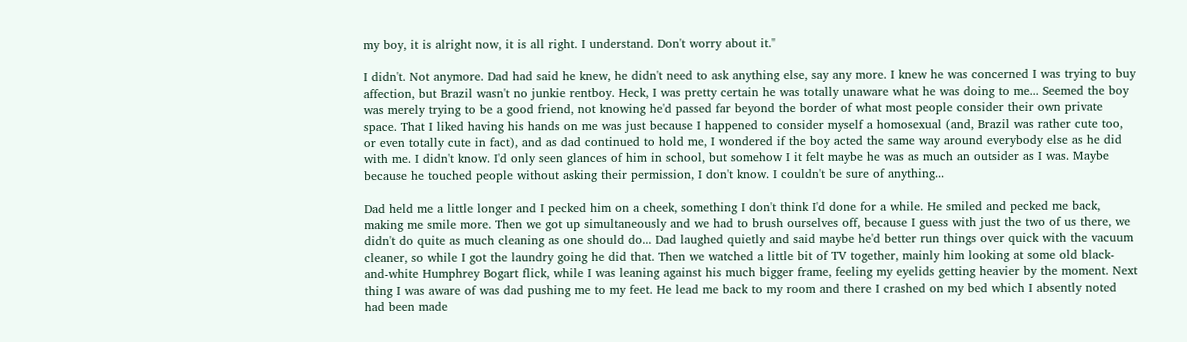my boy, it is alright now, it is all right. I understand. Don't worry about it."

I didn't. Not anymore. Dad had said he knew, he didn't need to ask anything else, say any more. I knew he was concerned I was trying to buy affection, but Brazil wasn't no junkie rentboy. Heck, I was pretty certain he was totally unaware what he was doing to me... Seemed the boy was merely trying to be a good friend, not knowing he'd passed far beyond the border of what most people consider their own private space. That I liked having his hands on me was just because I happened to consider myself a homosexual (and, Brazil was rather cute too, or even totally cute in fact), and as dad continued to hold me, I wondered if the boy acted the same way around everybody else as he did with me. I didn't know. I'd only seen glances of him in school, but somehow I it felt maybe he was as much an outsider as I was. Maybe because he touched people without asking their permission, I don't know. I couldn't be sure of anything...

Dad held me a little longer and I pecked him on a cheek, something I don't think I'd done for a while. He smiled and pecked me back, making me smile more. Then we got up simultaneously and we had to brush ourselves off, because I guess with just the two of us there, we didn't do quite as much cleaning as one should do... Dad laughed quietly and said maybe he'd better run things over quick with the vacuum cleaner, so while I got the laundry going he did that. Then we watched a little bit of TV together, mainly him looking at some old black-and-white Humphrey Bogart flick, while I was leaning against his much bigger frame, feeling my eyelids getting heavier by the moment. Next thing I was aware of was dad pushing me to my feet. He lead me back to my room and there I crashed on my bed which I absently noted had been made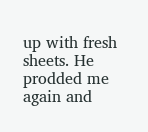up with fresh sheets. He prodded me again and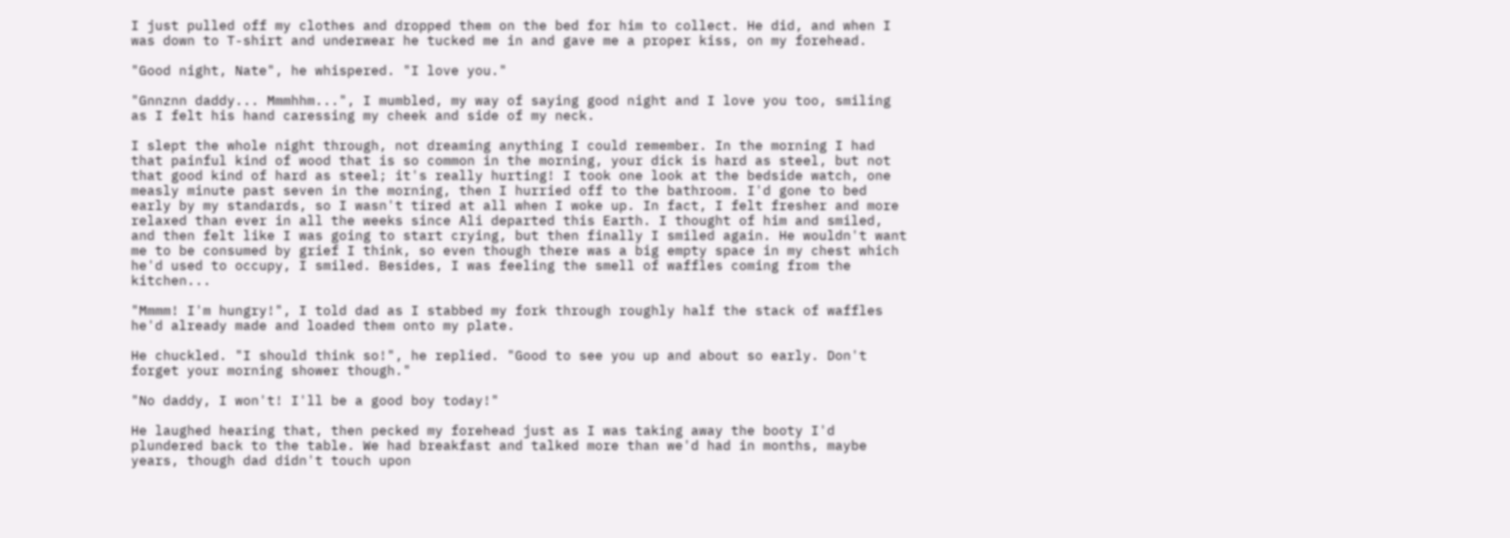I just pulled off my clothes and dropped them on the bed for him to collect. He did, and when I was down to T-shirt and underwear he tucked me in and gave me a proper kiss, on my forehead.

"Good night, Nate", he whispered. "I love you."

"Gnnznn daddy... Mmmhhm...", I mumbled, my way of saying good night and I love you too, smiling as I felt his hand caressing my cheek and side of my neck.

I slept the whole night through, not dreaming anything I could remember. In the morning I had that painful kind of wood that is so common in the morning, your dick is hard as steel, but not that good kind of hard as steel; it's really hurting! I took one look at the bedside watch, one measly minute past seven in the morning, then I hurried off to the bathroom. I'd gone to bed early by my standards, so I wasn't tired at all when I woke up. In fact, I felt fresher and more relaxed than ever in all the weeks since Ali departed this Earth. I thought of him and smiled, and then felt like I was going to start crying, but then finally I smiled again. He wouldn't want me to be consumed by grief I think, so even though there was a big empty space in my chest which he'd used to occupy, I smiled. Besides, I was feeling the smell of waffles coming from the kitchen...

"Mmmm! I'm hungry!", I told dad as I stabbed my fork through roughly half the stack of waffles he'd already made and loaded them onto my plate.

He chuckled. "I should think so!", he replied. "Good to see you up and about so early. Don't forget your morning shower though."

"No daddy, I won't! I'll be a good boy today!"

He laughed hearing that, then pecked my forehead just as I was taking away the booty I'd plundered back to the table. We had breakfast and talked more than we'd had in months, maybe years, though dad didn't touch upon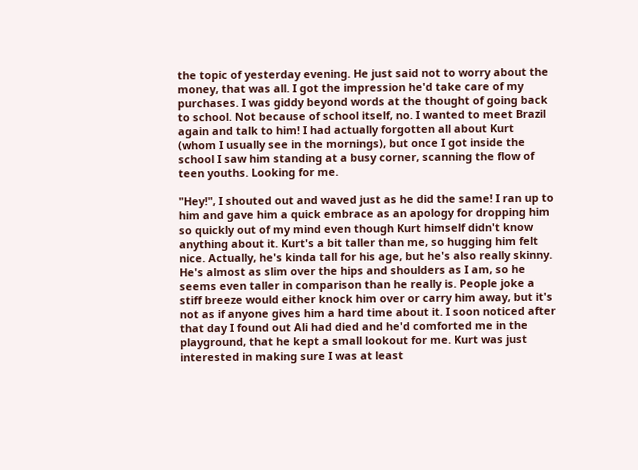the topic of yesterday evening. He just said not to worry about the money, that was all. I got the impression he'd take care of my purchases. I was giddy beyond words at the thought of going back to school. Not because of school itself, no. I wanted to meet Brazil again and talk to him! I had actually forgotten all about Kurt (whom I usually see in the mornings), but once I got inside the school I saw him standing at a busy corner, scanning the flow of teen youths. Looking for me.

"Hey!", I shouted out and waved just as he did the same! I ran up to him and gave him a quick embrace as an apology for dropping him so quickly out of my mind even though Kurt himself didn't know anything about it. Kurt's a bit taller than me, so hugging him felt nice. Actually, he's kinda tall for his age, but he's also really skinny. He's almost as slim over the hips and shoulders as I am, so he seems even taller in comparison than he really is. People joke a stiff breeze would either knock him over or carry him away, but it's not as if anyone gives him a hard time about it. I soon noticed after that day I found out Ali had died and he'd comforted me in the playground, that he kept a small lookout for me. Kurt was just interested in making sure I was at least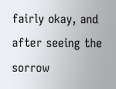fairly okay, and after seeing the sorrow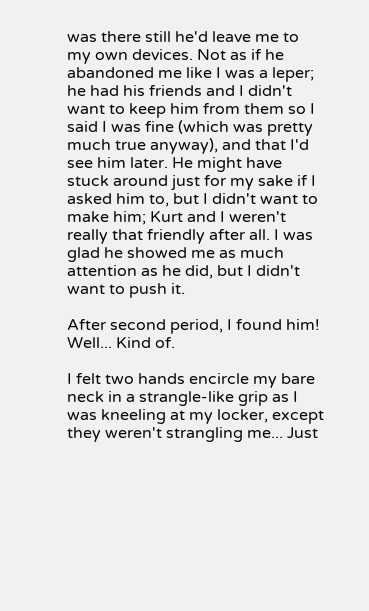was there still he'd leave me to my own devices. Not as if he abandoned me like I was a leper; he had his friends and I didn't want to keep him from them so I said I was fine (which was pretty much true anyway), and that I'd see him later. He might have stuck around just for my sake if I asked him to, but I didn't want to make him; Kurt and I weren't really that friendly after all. I was glad he showed me as much attention as he did, but I didn't want to push it.

After second period, I found him! Well... Kind of.

I felt two hands encircle my bare neck in a strangle-like grip as I was kneeling at my locker, except they weren't strangling me... Just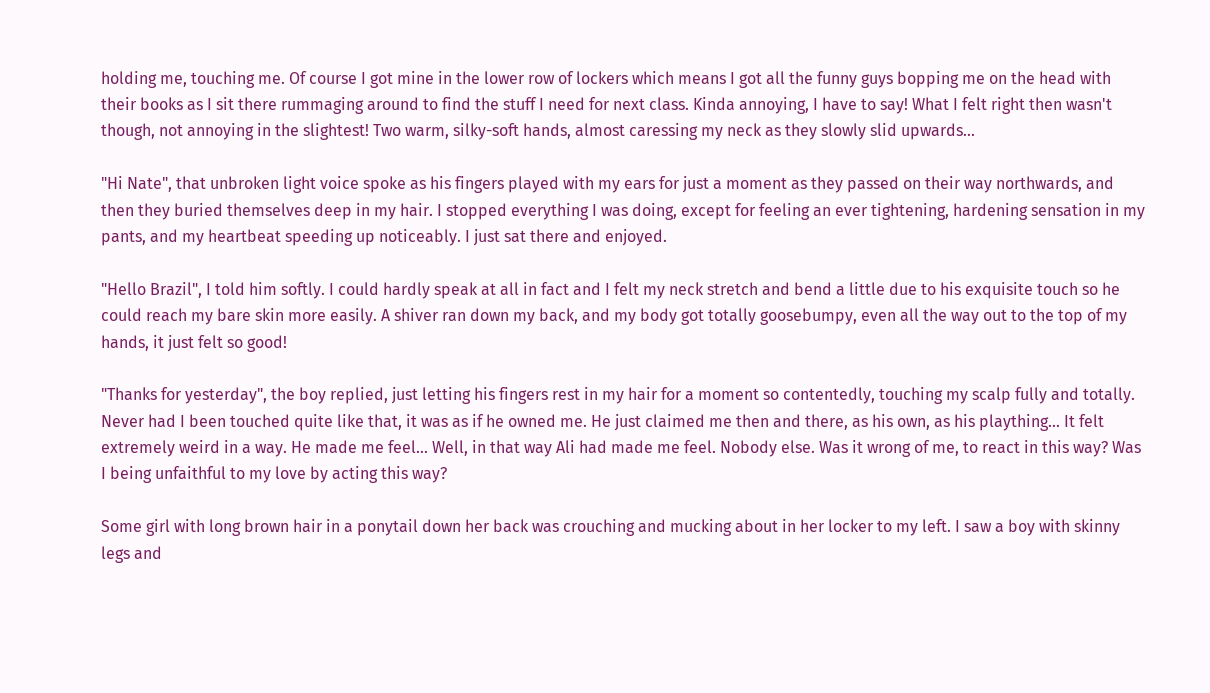holding me, touching me. Of course I got mine in the lower row of lockers which means I got all the funny guys bopping me on the head with their books as I sit there rummaging around to find the stuff I need for next class. Kinda annoying, I have to say! What I felt right then wasn't though, not annoying in the slightest! Two warm, silky-soft hands, almost caressing my neck as they slowly slid upwards...

"Hi Nate", that unbroken light voice spoke as his fingers played with my ears for just a moment as they passed on their way northwards, and then they buried themselves deep in my hair. I stopped everything I was doing, except for feeling an ever tightening, hardening sensation in my pants, and my heartbeat speeding up noticeably. I just sat there and enjoyed.

"Hello Brazil", I told him softly. I could hardly speak at all in fact and I felt my neck stretch and bend a little due to his exquisite touch so he could reach my bare skin more easily. A shiver ran down my back, and my body got totally goosebumpy, even all the way out to the top of my hands, it just felt so good!

"Thanks for yesterday", the boy replied, just letting his fingers rest in my hair for a moment so contentedly, touching my scalp fully and totally. Never had I been touched quite like that, it was as if he owned me. He just claimed me then and there, as his own, as his plaything... It felt extremely weird in a way. He made me feel... Well, in that way Ali had made me feel. Nobody else. Was it wrong of me, to react in this way? Was I being unfaithful to my love by acting this way?

Some girl with long brown hair in a ponytail down her back was crouching and mucking about in her locker to my left. I saw a boy with skinny legs and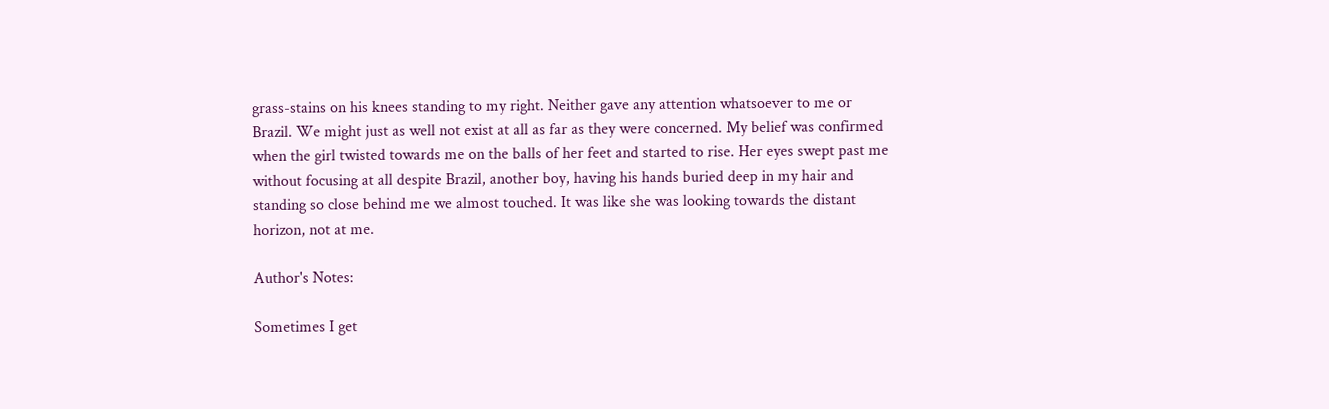grass-stains on his knees standing to my right. Neither gave any attention whatsoever to me or Brazil. We might just as well not exist at all as far as they were concerned. My belief was confirmed when the girl twisted towards me on the balls of her feet and started to rise. Her eyes swept past me without focusing at all despite Brazil, another boy, having his hands buried deep in my hair and standing so close behind me we almost touched. It was like she was looking towards the distant horizon, not at me.

Author's Notes:

Sometimes I get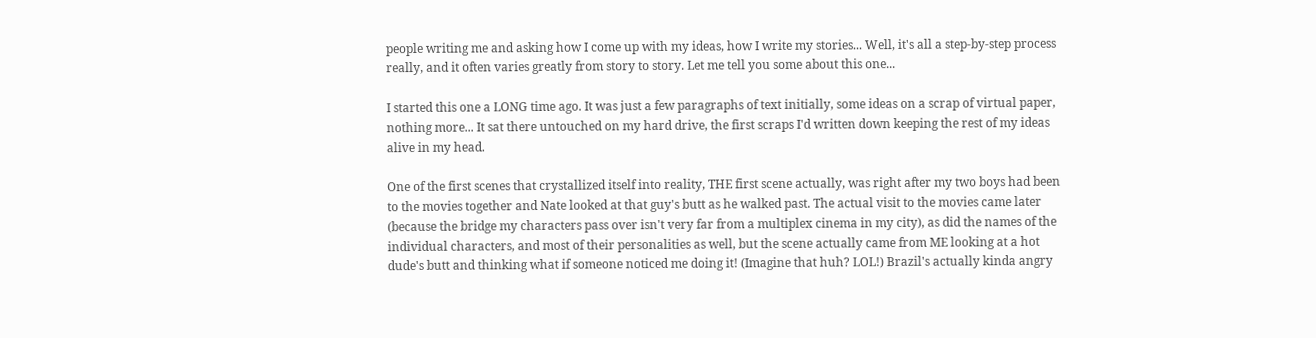people writing me and asking how I come up with my ideas, how I write my stories... Well, it's all a step-by-step process really, and it often varies greatly from story to story. Let me tell you some about this one...

I started this one a LONG time ago. It was just a few paragraphs of text initially, some ideas on a scrap of virtual paper, nothing more... It sat there untouched on my hard drive, the first scraps I'd written down keeping the rest of my ideas alive in my head.

One of the first scenes that crystallized itself into reality, THE first scene actually, was right after my two boys had been to the movies together and Nate looked at that guy's butt as he walked past. The actual visit to the movies came later (because the bridge my characters pass over isn't very far from a multiplex cinema in my city), as did the names of the individual characters, and most of their personalities as well, but the scene actually came from ME looking at a hot dude's butt and thinking what if someone noticed me doing it! (Imagine that huh? LOL!) Brazil's actually kinda angry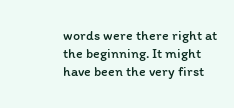words were there right at the beginning. It might have been the very first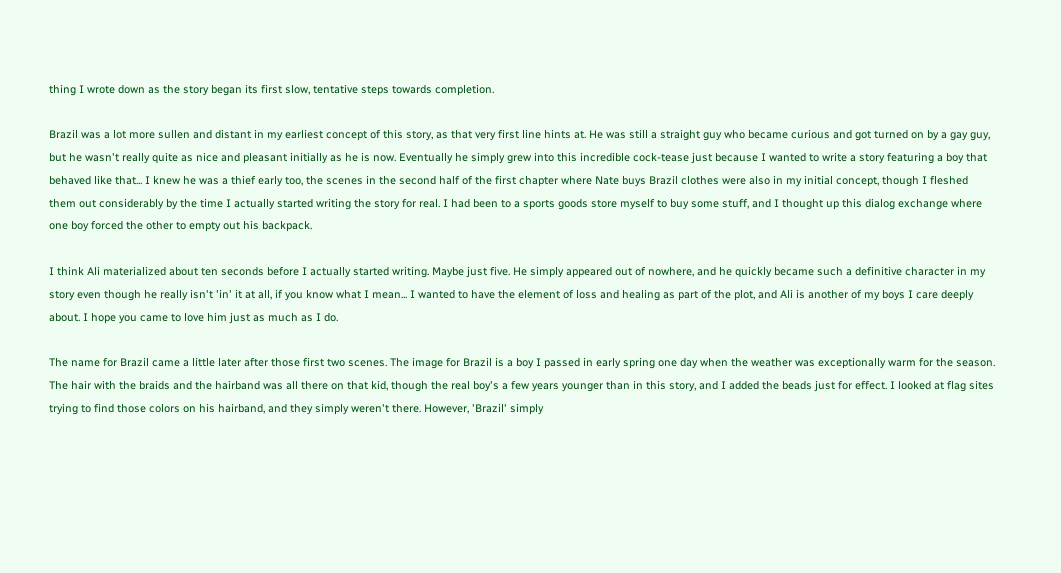thing I wrote down as the story began its first slow, tentative steps towards completion.

Brazil was a lot more sullen and distant in my earliest concept of this story, as that very first line hints at. He was still a straight guy who became curious and got turned on by a gay guy, but he wasn't really quite as nice and pleasant initially as he is now. Eventually he simply grew into this incredible cock-tease just because I wanted to write a story featuring a boy that behaved like that... I knew he was a thief early too, the scenes in the second half of the first chapter where Nate buys Brazil clothes were also in my initial concept, though I fleshed them out considerably by the time I actually started writing the story for real. I had been to a sports goods store myself to buy some stuff, and I thought up this dialog exchange where one boy forced the other to empty out his backpack.

I think Ali materialized about ten seconds before I actually started writing. Maybe just five. He simply appeared out of nowhere, and he quickly became such a definitive character in my story even though he really isn't 'in' it at all, if you know what I mean... I wanted to have the element of loss and healing as part of the plot, and Ali is another of my boys I care deeply about. I hope you came to love him just as much as I do.

The name for Brazil came a little later after those first two scenes. The image for Brazil is a boy I passed in early spring one day when the weather was exceptionally warm for the season. The hair with the braids and the hairband was all there on that kid, though the real boy's a few years younger than in this story, and I added the beads just for effect. I looked at flag sites trying to find those colors on his hairband, and they simply weren't there. However, 'Brazil' simply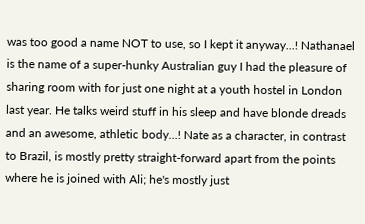was too good a name NOT to use, so I kept it anyway...! Nathanael is the name of a super-hunky Australian guy I had the pleasure of sharing room with for just one night at a youth hostel in London last year. He talks weird stuff in his sleep and have blonde dreads and an awesome, athletic body...! Nate as a character, in contrast to Brazil, is mostly pretty straight-forward apart from the points where he is joined with Ali; he's mostly just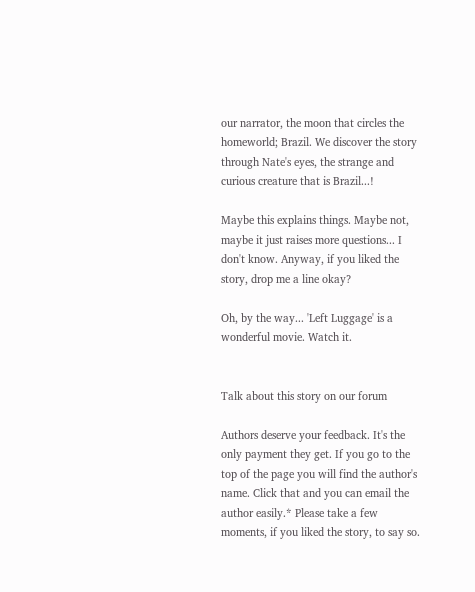our narrator, the moon that circles the homeworld; Brazil. We discover the story through Nate's eyes, the strange and curious creature that is Brazil...!

Maybe this explains things. Maybe not, maybe it just raises more questions... I don't know. Anyway, if you liked the story, drop me a line okay?

Oh, by the way... 'Left Luggage' is a wonderful movie. Watch it.


Talk about this story on our forum

Authors deserve your feedback. It's the only payment they get. If you go to the top of the page you will find the author's name. Click that and you can email the author easily.* Please take a few moments, if you liked the story, to say so.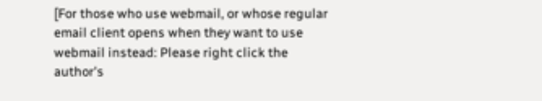[For those who use webmail, or whose regular email client opens when they want to use webmail instead: Please right click the author's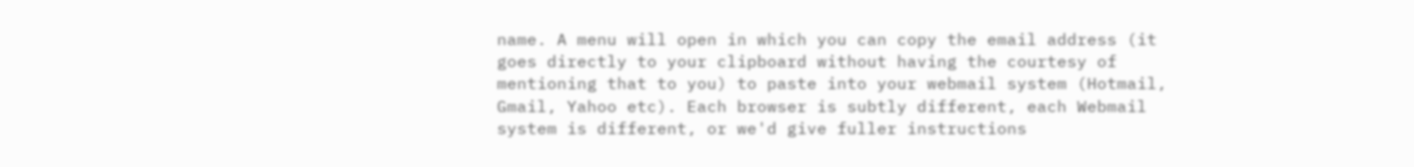name. A menu will open in which you can copy the email address (it goes directly to your clipboard without having the courtesy of mentioning that to you) to paste into your webmail system (Hotmail, Gmail, Yahoo etc). Each browser is subtly different, each Webmail system is different, or we'd give fuller instructions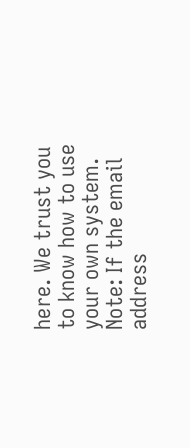here. We trust you to know how to use your own system. Note: If the email address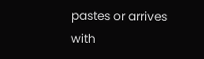pastes or arrives with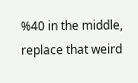%40 in the middle, replace that weird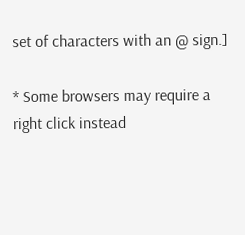set of characters with an @ sign.]

* Some browsers may require a right click instead